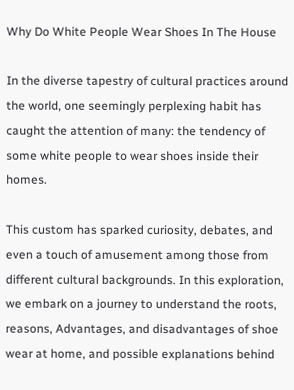Why Do White People Wear Shoes In The House

In the diverse tapestry of cultural practices around the world, one seemingly perplexing habit has caught the attention of many: the tendency of some white people to wear shoes inside their homes.

This custom has sparked curiosity, debates, and even a touch of amusement among those from different cultural backgrounds. In this exploration, we embark on a journey to understand the roots, reasons, Advantages, and disadvantages of shoe wear at home, and possible explanations behind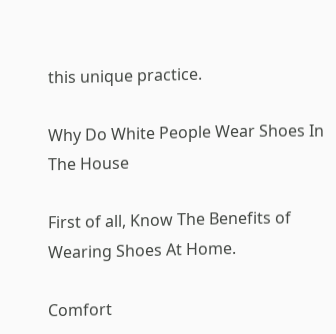this unique practice.

Why Do White People Wear Shoes In The House

First of all, Know The Benefits of Wearing Shoes At Home.

Comfort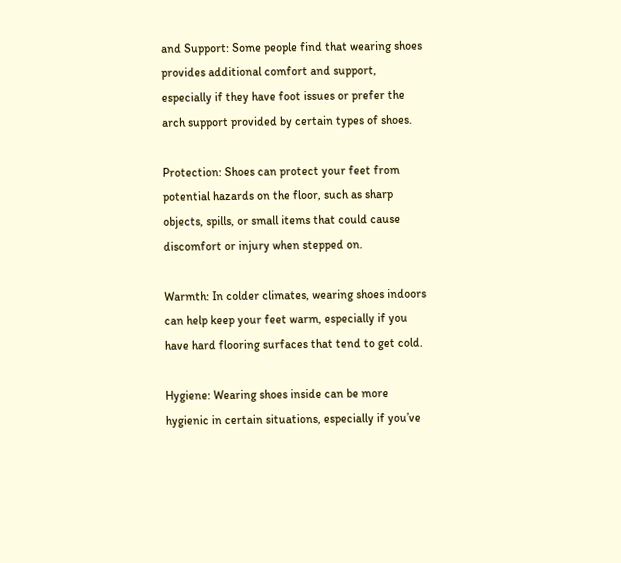and Support: Some people find that wearing shoes provides additional comfort and support, especially if they have foot issues or prefer the arch support provided by certain types of shoes.

Protection: Shoes can protect your feet from potential hazards on the floor, such as sharp objects, spills, or small items that could cause discomfort or injury when stepped on.

Warmth: In colder climates, wearing shoes indoors can help keep your feet warm, especially if you have hard flooring surfaces that tend to get cold.

Hygiene: Wearing shoes inside can be more hygienic in certain situations, especially if you’ve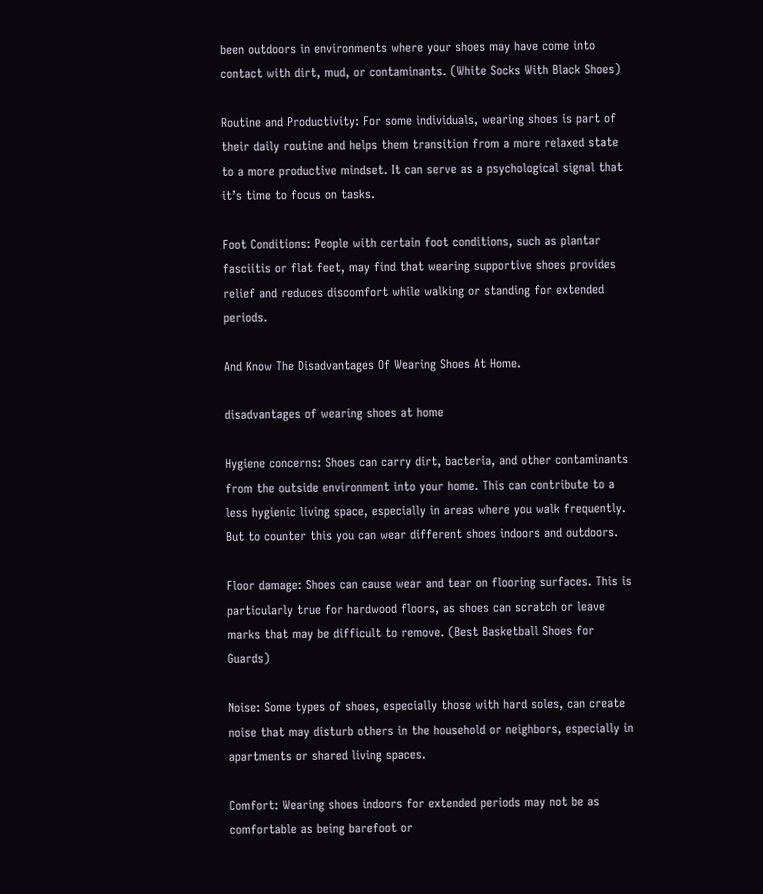been outdoors in environments where your shoes may have come into contact with dirt, mud, or contaminants. (White Socks With Black Shoes)

Routine and Productivity: For some individuals, wearing shoes is part of their daily routine and helps them transition from a more relaxed state to a more productive mindset. It can serve as a psychological signal that it’s time to focus on tasks.

Foot Conditions: People with certain foot conditions, such as plantar fasciitis or flat feet, may find that wearing supportive shoes provides relief and reduces discomfort while walking or standing for extended periods.

And Know The Disadvantages Of Wearing Shoes At Home.

disadvantages of wearing shoes at home

Hygiene concerns: Shoes can carry dirt, bacteria, and other contaminants from the outside environment into your home. This can contribute to a less hygienic living space, especially in areas where you walk frequently. But to counter this you can wear different shoes indoors and outdoors.

Floor damage: Shoes can cause wear and tear on flooring surfaces. This is particularly true for hardwood floors, as shoes can scratch or leave marks that may be difficult to remove. (Best Basketball Shoes for Guards)

Noise: Some types of shoes, especially those with hard soles, can create noise that may disturb others in the household or neighbors, especially in apartments or shared living spaces.

Comfort: Wearing shoes indoors for extended periods may not be as comfortable as being barefoot or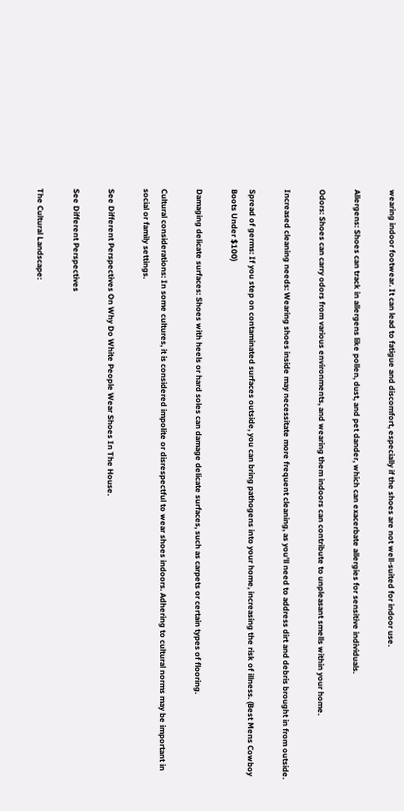wearing indoor footwear. It can lead to fatigue and discomfort, especially if the shoes are not well-suited for indoor use.

Allergens: Shoes can track in allergens like pollen, dust, and pet dander, which can exacerbate allergies for sensitive individuals.

Odors: Shoes can carry odors from various environments, and wearing them indoors can contribute to unpleasant smells within your home.

Increased cleaning needs: Wearing shoes inside may necessitate more frequent cleaning, as you’ll need to address dirt and debris brought in from outside.

Spread of germs: If you step on contaminated surfaces outside, you can bring pathogens into your home, increasing the risk of illness. (Best Mens Cowboy Boots Under $100)

Damaging delicate surfaces: Shoes with heels or hard soles can damage delicate surfaces, such as carpets or certain types of flooring.

Cultural considerations: In some cultures, it is considered impolite or disrespectful to wear shoes indoors. Adhering to cultural norms may be important in social or family settings.

See Different Perspectives On Why Do White People Wear Shoes In The House.

See Different Perspectives

The Cultural Landscape: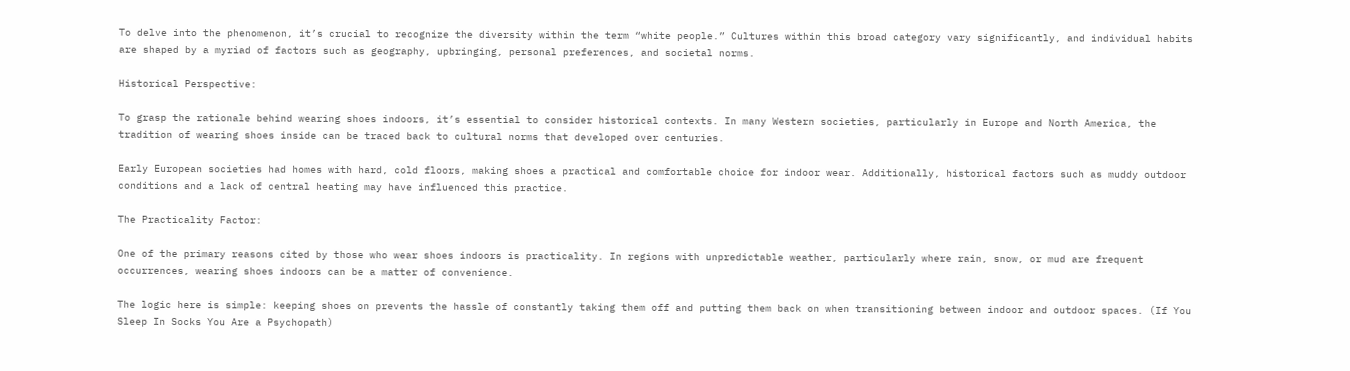To delve into the phenomenon, it’s crucial to recognize the diversity within the term “white people.” Cultures within this broad category vary significantly, and individual habits are shaped by a myriad of factors such as geography, upbringing, personal preferences, and societal norms.

Historical Perspective:

To grasp the rationale behind wearing shoes indoors, it’s essential to consider historical contexts. In many Western societies, particularly in Europe and North America, the tradition of wearing shoes inside can be traced back to cultural norms that developed over centuries.

Early European societies had homes with hard, cold floors, making shoes a practical and comfortable choice for indoor wear. Additionally, historical factors such as muddy outdoor conditions and a lack of central heating may have influenced this practice.

The Practicality Factor:

One of the primary reasons cited by those who wear shoes indoors is practicality. In regions with unpredictable weather, particularly where rain, snow, or mud are frequent occurrences, wearing shoes indoors can be a matter of convenience.

The logic here is simple: keeping shoes on prevents the hassle of constantly taking them off and putting them back on when transitioning between indoor and outdoor spaces. (If You Sleep In Socks You Are a Psychopath)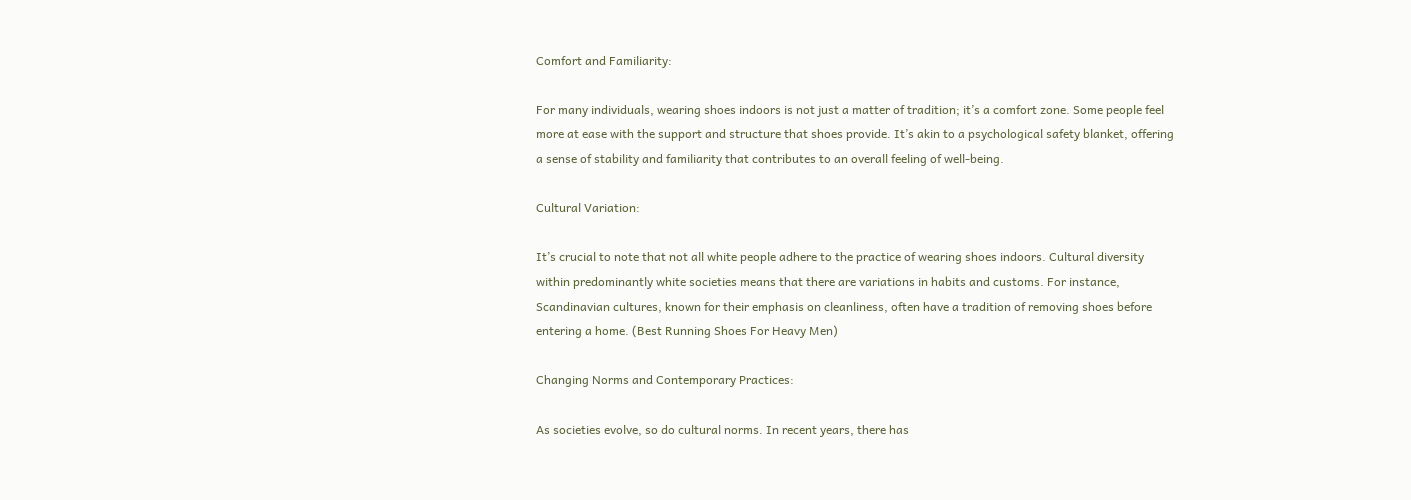Comfort and Familiarity:

For many individuals, wearing shoes indoors is not just a matter of tradition; it’s a comfort zone. Some people feel more at ease with the support and structure that shoes provide. It’s akin to a psychological safety blanket, offering a sense of stability and familiarity that contributes to an overall feeling of well-being.

Cultural Variation:

It’s crucial to note that not all white people adhere to the practice of wearing shoes indoors. Cultural diversity within predominantly white societies means that there are variations in habits and customs. For instance, Scandinavian cultures, known for their emphasis on cleanliness, often have a tradition of removing shoes before entering a home. (Best Running Shoes For Heavy Men)

Changing Norms and Contemporary Practices:

As societies evolve, so do cultural norms. In recent years, there has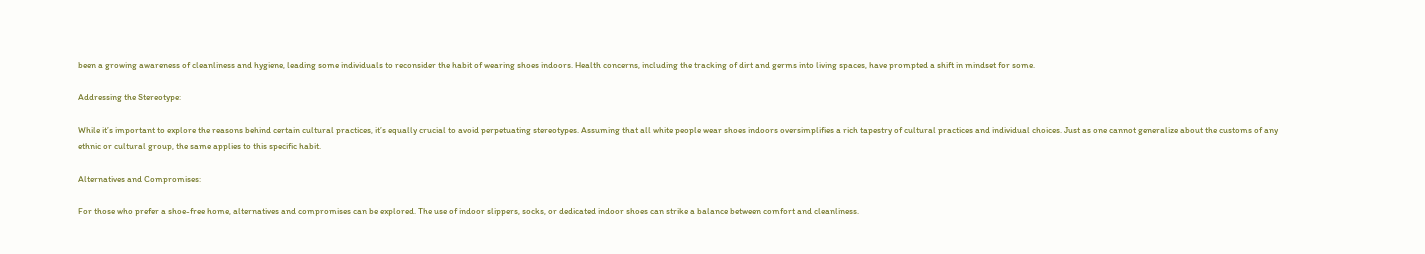been a growing awareness of cleanliness and hygiene, leading some individuals to reconsider the habit of wearing shoes indoors. Health concerns, including the tracking of dirt and germs into living spaces, have prompted a shift in mindset for some.

Addressing the Stereotype:

While it’s important to explore the reasons behind certain cultural practices, it’s equally crucial to avoid perpetuating stereotypes. Assuming that all white people wear shoes indoors oversimplifies a rich tapestry of cultural practices and individual choices. Just as one cannot generalize about the customs of any ethnic or cultural group, the same applies to this specific habit.

Alternatives and Compromises:

For those who prefer a shoe-free home, alternatives and compromises can be explored. The use of indoor slippers, socks, or dedicated indoor shoes can strike a balance between comfort and cleanliness.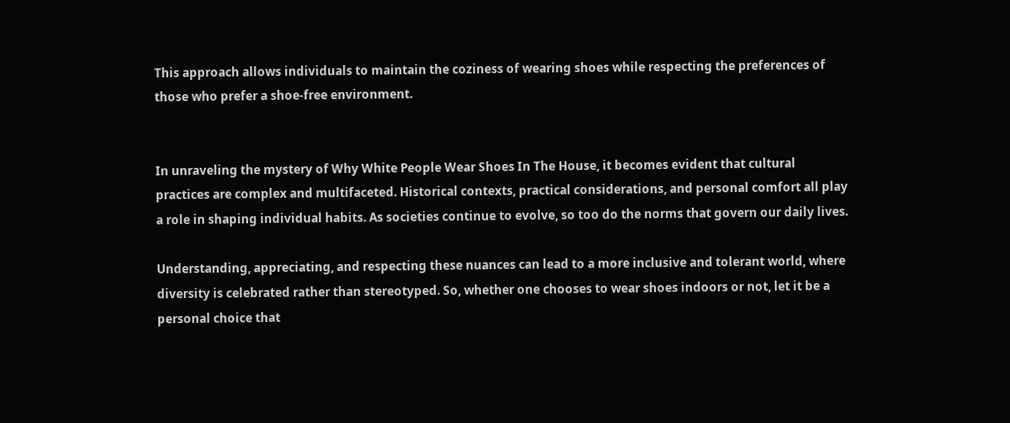This approach allows individuals to maintain the coziness of wearing shoes while respecting the preferences of those who prefer a shoe-free environment.


In unraveling the mystery of Why White People Wear Shoes In The House, it becomes evident that cultural practices are complex and multifaceted. Historical contexts, practical considerations, and personal comfort all play a role in shaping individual habits. As societies continue to evolve, so too do the norms that govern our daily lives.

Understanding, appreciating, and respecting these nuances can lead to a more inclusive and tolerant world, where diversity is celebrated rather than stereotyped. So, whether one chooses to wear shoes indoors or not, let it be a personal choice that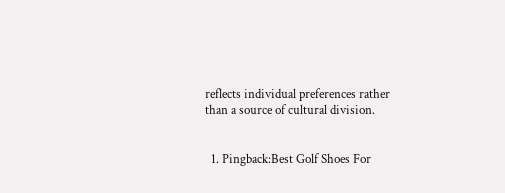reflects individual preferences rather than a source of cultural division.


  1. Pingback:Best Golf Shoes For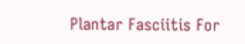Plantar Fasciitis For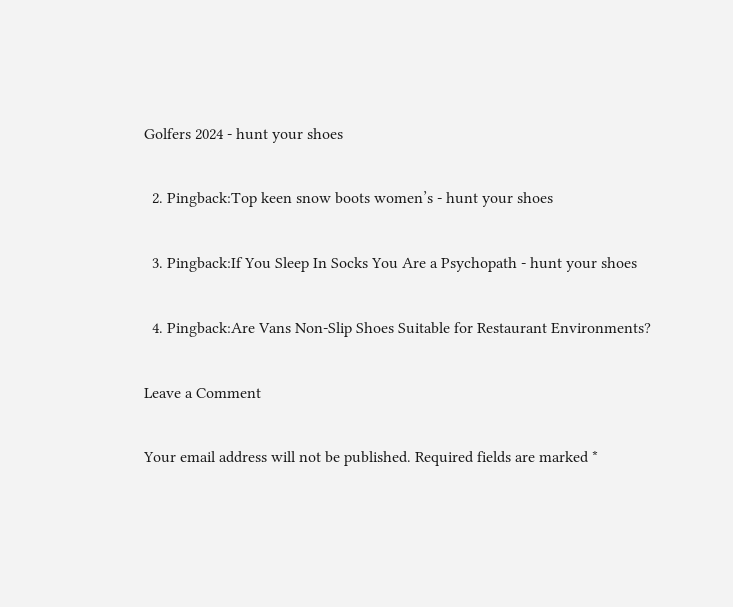Golfers 2024 - hunt your shoes

  2. Pingback:Top keen snow boots women’s - hunt your shoes

  3. Pingback:If You Sleep In Socks You Are a Psychopath - hunt your shoes

  4. Pingback:Are Vans Non-Slip Shoes Suitable for Restaurant Environments?

Leave a Comment

Your email address will not be published. Required fields are marked *